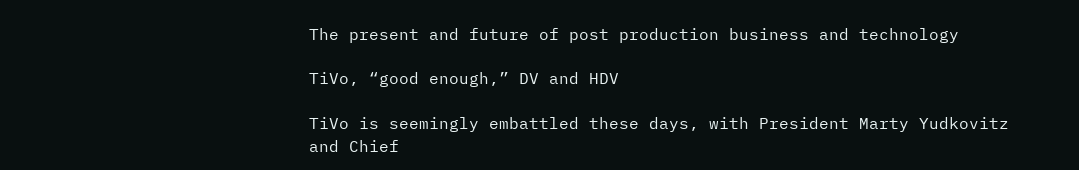The present and future of post production business and technology

TiVo, “good enough,” DV and HDV

TiVo is seemingly embattled these days, with President Marty Yudkovitz and Chief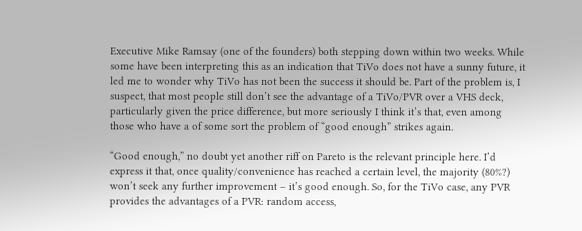Executive Mike Ramsay (one of the founders) both stepping down within two weeks. While some have been interpreting this as an indication that TiVo does not have a sunny future, it led me to wonder why TiVo has not been the success it should be. Part of the problem is, I suspect, that most people still don’t see the advantage of a TiVo/PVR over a VHS deck, particularly given the price difference, but more seriously I think it’s that, even among those who have a of some sort the problem of “good enough” strikes again.

“Good enough,” no doubt yet another riff on Pareto is the relevant principle here. I’d express it that, once quality/convenience has reached a certain level, the majority (80%?) won’t seek any further improvement – it’s good enough. So, for the TiVo case, any PVR provides the advantages of a PVR: random access,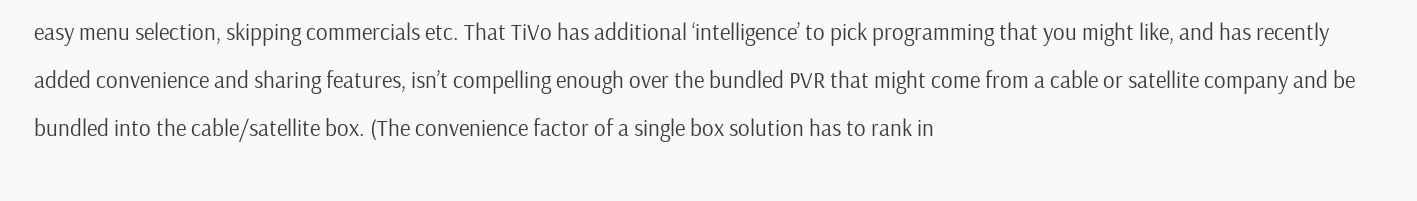easy menu selection, skipping commercials etc. That TiVo has additional ‘intelligence’ to pick programming that you might like, and has recently added convenience and sharing features, isn’t compelling enough over the bundled PVR that might come from a cable or satellite company and be bundled into the cable/satellite box. (The convenience factor of a single box solution has to rank in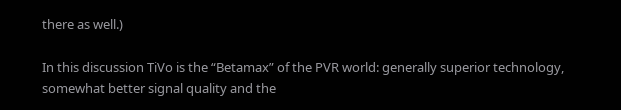there as well.)

In this discussion TiVo is the “Betamax” of the PVR world: generally superior technology, somewhat better signal quality and the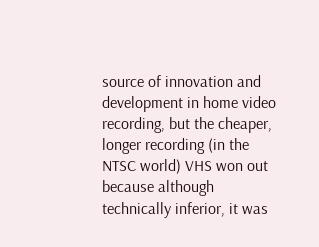source of innovation and development in home video recording, but the cheaper, longer recording (in the NTSC world) VHS won out because although technically inferior, it was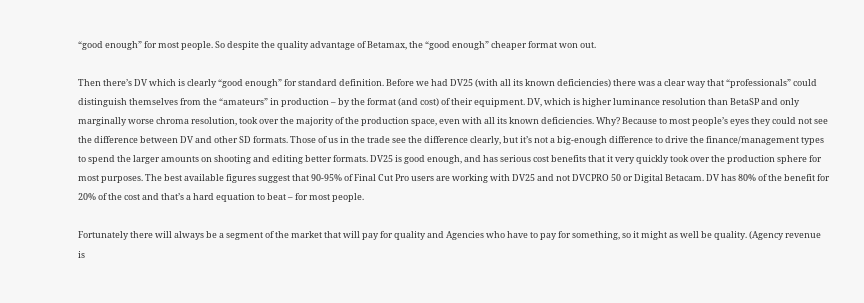“good enough” for most people. So despite the quality advantage of Betamax, the “good enough” cheaper format won out.

Then there’s DV which is clearly “good enough” for standard definition. Before we had DV25 (with all its known deficiencies) there was a clear way that “professionals” could distinguish themselves from the “amateurs” in production – by the format (and cost) of their equipment. DV, which is higher luminance resolution than BetaSP and only marginally worse chroma resolution, took over the majority of the production space, even with all its known deficiencies. Why? Because to most people’s eyes they could not see the difference between DV and other SD formats. Those of us in the trade see the difference clearly, but it’s not a big-enough difference to drive the finance/management types to spend the larger amounts on shooting and editing better formats. DV25 is good enough, and has serious cost benefits that it very quickly took over the production sphere for most purposes. The best available figures suggest that 90-95% of Final Cut Pro users are working with DV25 and not DVCPRO 50 or Digital Betacam. DV has 80% of the benefit for 20% of the cost and that’s a hard equation to beat – for most people.

Fortunately there will always be a segment of the market that will pay for quality and Agencies who have to pay for something, so it might as well be quality. (Agency revenue is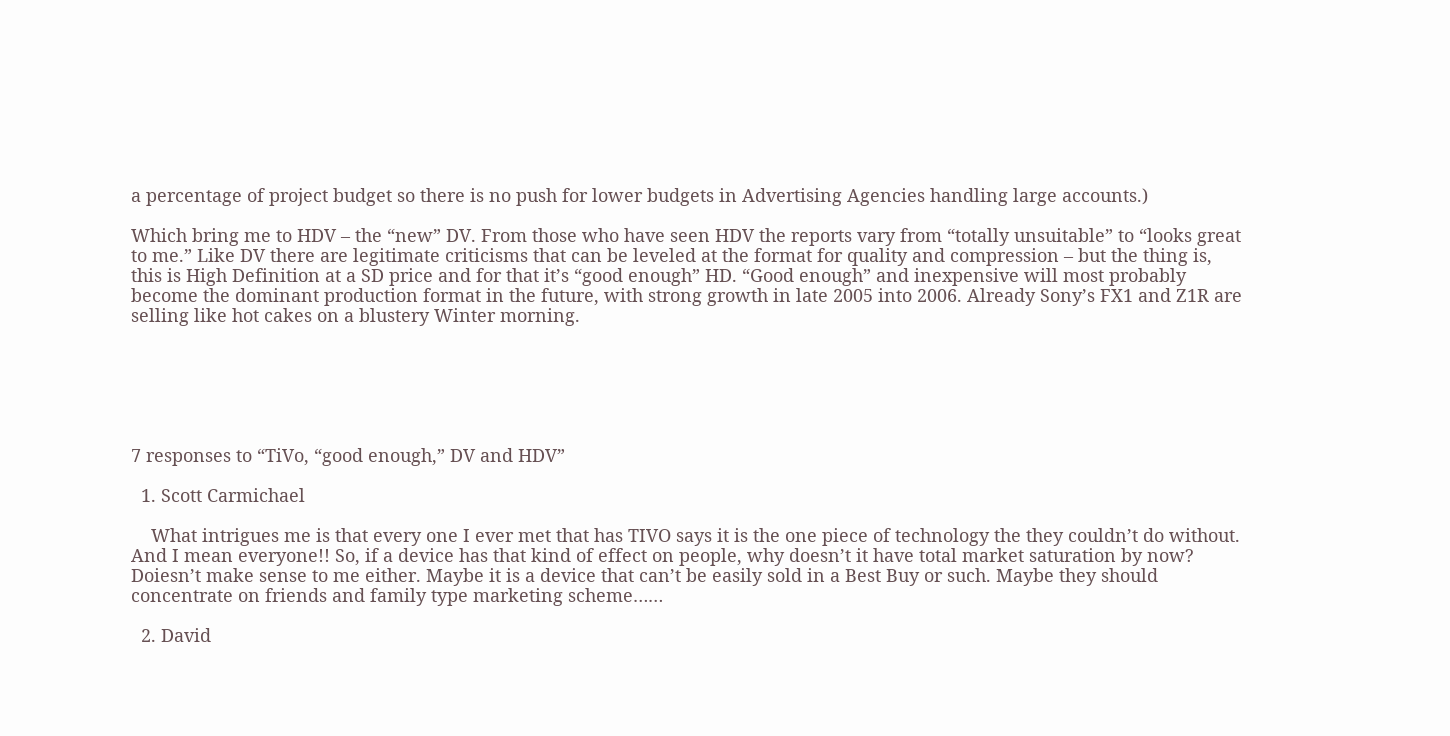a percentage of project budget so there is no push for lower budgets in Advertising Agencies handling large accounts.)

Which bring me to HDV – the “new” DV. From those who have seen HDV the reports vary from “totally unsuitable” to “looks great to me.” Like DV there are legitimate criticisms that can be leveled at the format for quality and compression – but the thing is, this is High Definition at a SD price and for that it’s “good enough” HD. “Good enough” and inexpensive will most probably become the dominant production format in the future, with strong growth in late 2005 into 2006. Already Sony’s FX1 and Z1R are selling like hot cakes on a blustery Winter morning.






7 responses to “TiVo, “good enough,” DV and HDV”

  1. Scott Carmichael

    What intrigues me is that every one I ever met that has TIVO says it is the one piece of technology the they couldn’t do without. And I mean everyone!! So, if a device has that kind of effect on people, why doesn’t it have total market saturation by now? Doiesn’t make sense to me either. Maybe it is a device that can’t be easily sold in a Best Buy or such. Maybe they should concentrate on friends and family type marketing scheme……

  2. David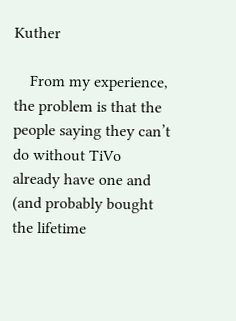Kuther

    From my experience, the problem is that the people saying they can’t do without TiVo already have one and (and probably bought the lifetime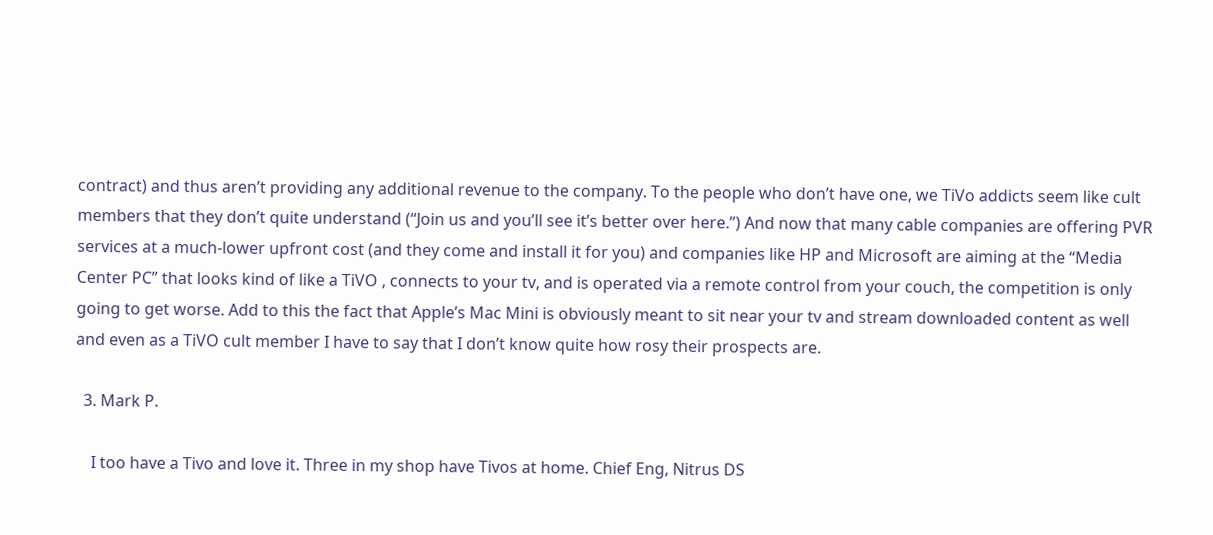contract) and thus aren’t providing any additional revenue to the company. To the people who don’t have one, we TiVo addicts seem like cult members that they don’t quite understand (“Join us and you’ll see it’s better over here.”) And now that many cable companies are offering PVR services at a much-lower upfront cost (and they come and install it for you) and companies like HP and Microsoft are aiming at the “Media Center PC” that looks kind of like a TiVO , connects to your tv, and is operated via a remote control from your couch, the competition is only going to get worse. Add to this the fact that Apple’s Mac Mini is obviously meant to sit near your tv and stream downloaded content as well and even as a TiVO cult member I have to say that I don’t know quite how rosy their prospects are.

  3. Mark P.

    I too have a Tivo and love it. Three in my shop have Tivos at home. Chief Eng, Nitrus DS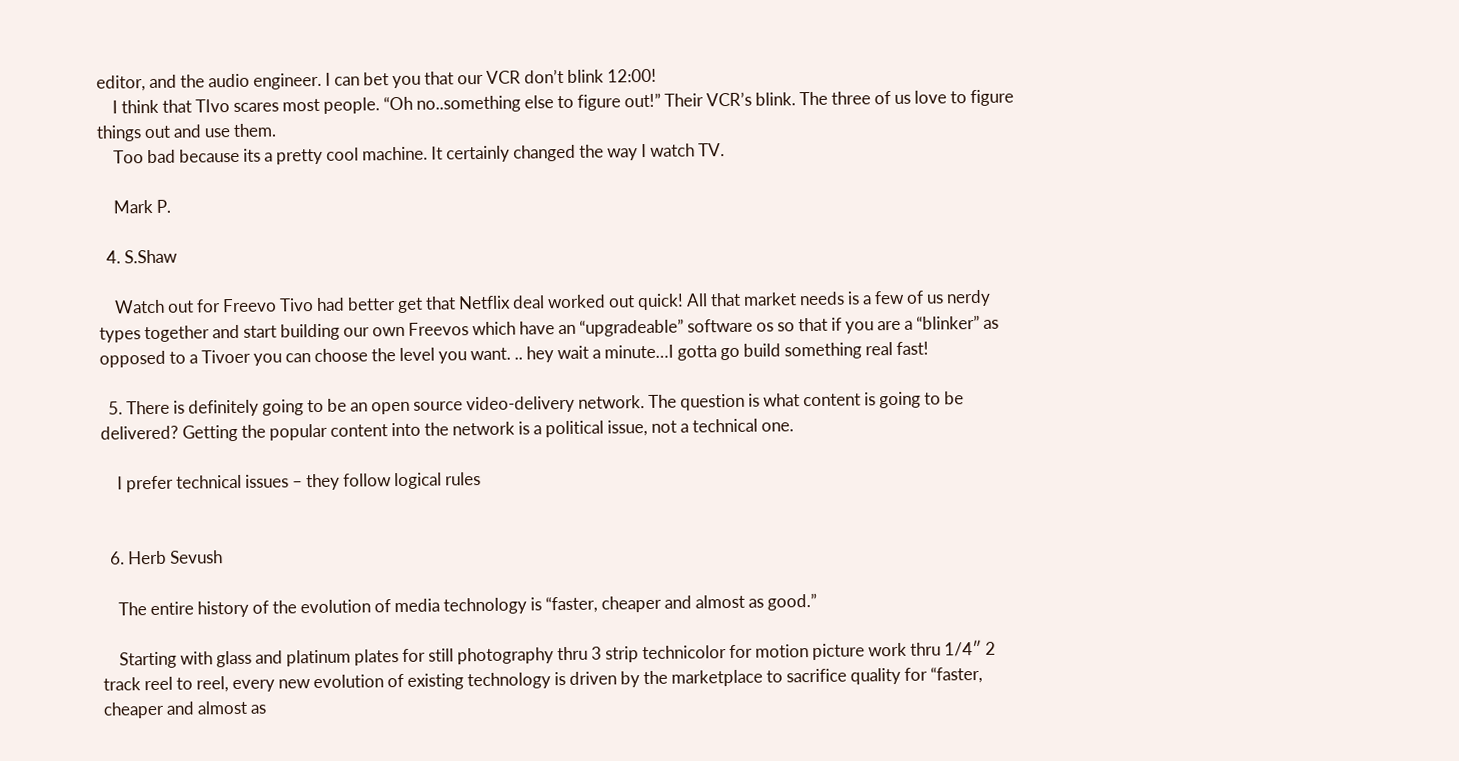editor, and the audio engineer. I can bet you that our VCR don’t blink 12:00!
    I think that TIvo scares most people. “Oh no..something else to figure out!” Their VCR’s blink. The three of us love to figure things out and use them.
    Too bad because its a pretty cool machine. It certainly changed the way I watch TV.

    Mark P.

  4. S.Shaw

    Watch out for Freevo Tivo had better get that Netflix deal worked out quick! All that market needs is a few of us nerdy types together and start building our own Freevos which have an “upgradeable” software os so that if you are a “blinker” as opposed to a Tivoer you can choose the level you want. .. hey wait a minute…I gotta go build something real fast!

  5. There is definitely going to be an open source video-delivery network. The question is what content is going to be delivered? Getting the popular content into the network is a political issue, not a technical one.

    I prefer technical issues – they follow logical rules


  6. Herb Sevush

    The entire history of the evolution of media technology is “faster, cheaper and almost as good.”

    Starting with glass and platinum plates for still photography thru 3 strip technicolor for motion picture work thru 1/4″ 2 track reel to reel, every new evolution of existing technology is driven by the marketplace to sacrifice quality for “faster, cheaper and almost as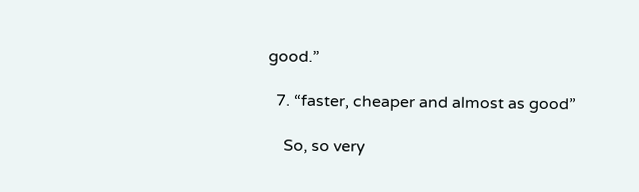good.”

  7. “faster, cheaper and almost as good”

    So, so very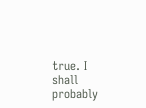true. I shall probably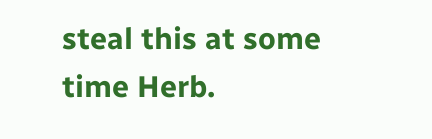steal this at some time Herb.